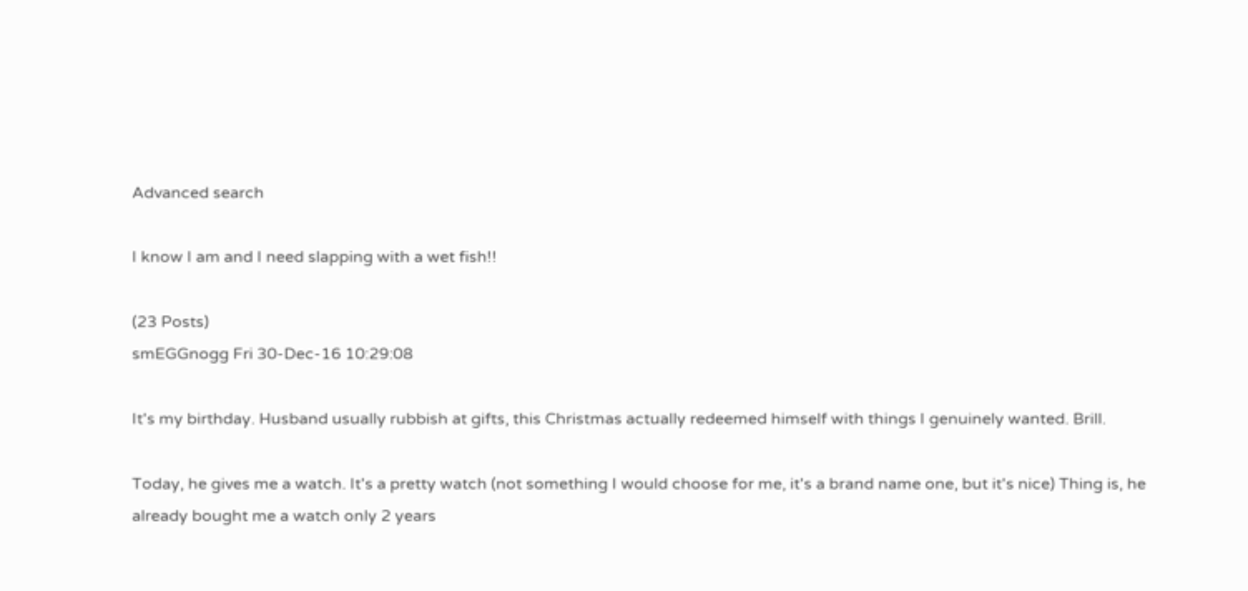Advanced search

I know I am and I need slapping with a wet fish!!

(23 Posts)
smEGGnogg Fri 30-Dec-16 10:29:08

It's my birthday. Husband usually rubbish at gifts, this Christmas actually redeemed himself with things I genuinely wanted. Brill.

Today, he gives me a watch. It's a pretty watch (not something I would choose for me, it's a brand name one, but it's nice) Thing is, he already bought me a watch only 2 years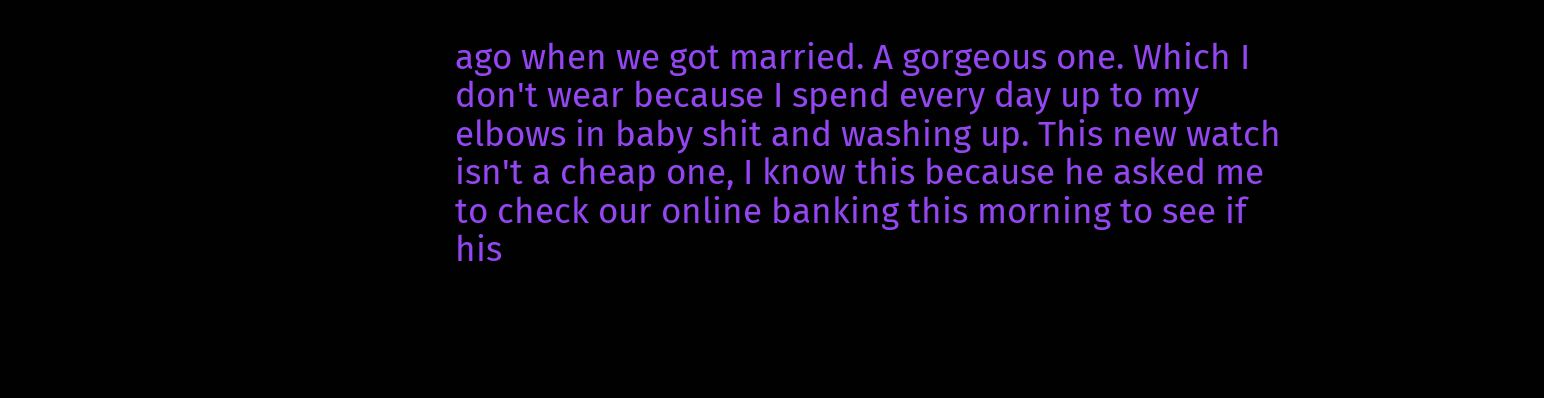ago when we got married. A gorgeous one. Which I don't wear because I spend every day up to my elbows in baby shit and washing up. This new watch isn't a cheap one, I know this because he asked me to check our online banking this morning to see if his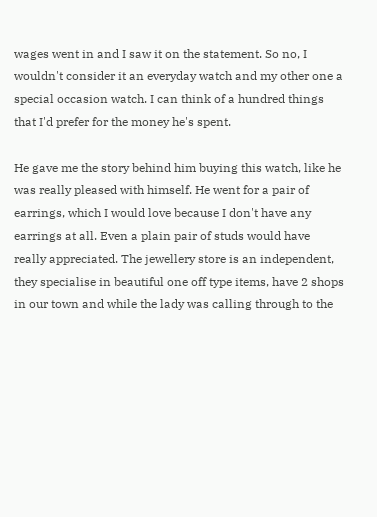wages went in and I saw it on the statement. So no, I wouldn't consider it an everyday watch and my other one a special occasion watch. I can think of a hundred things that I'd prefer for the money he's spent.

He gave me the story behind him buying this watch, like he was really pleased with himself. He went for a pair of earrings, which I would love because I don't have any earrings at all. Even a plain pair of studs would have really appreciated. The jewellery store is an independent, they specialise in beautiful one off type items, have 2 shops in our town and while the lady was calling through to the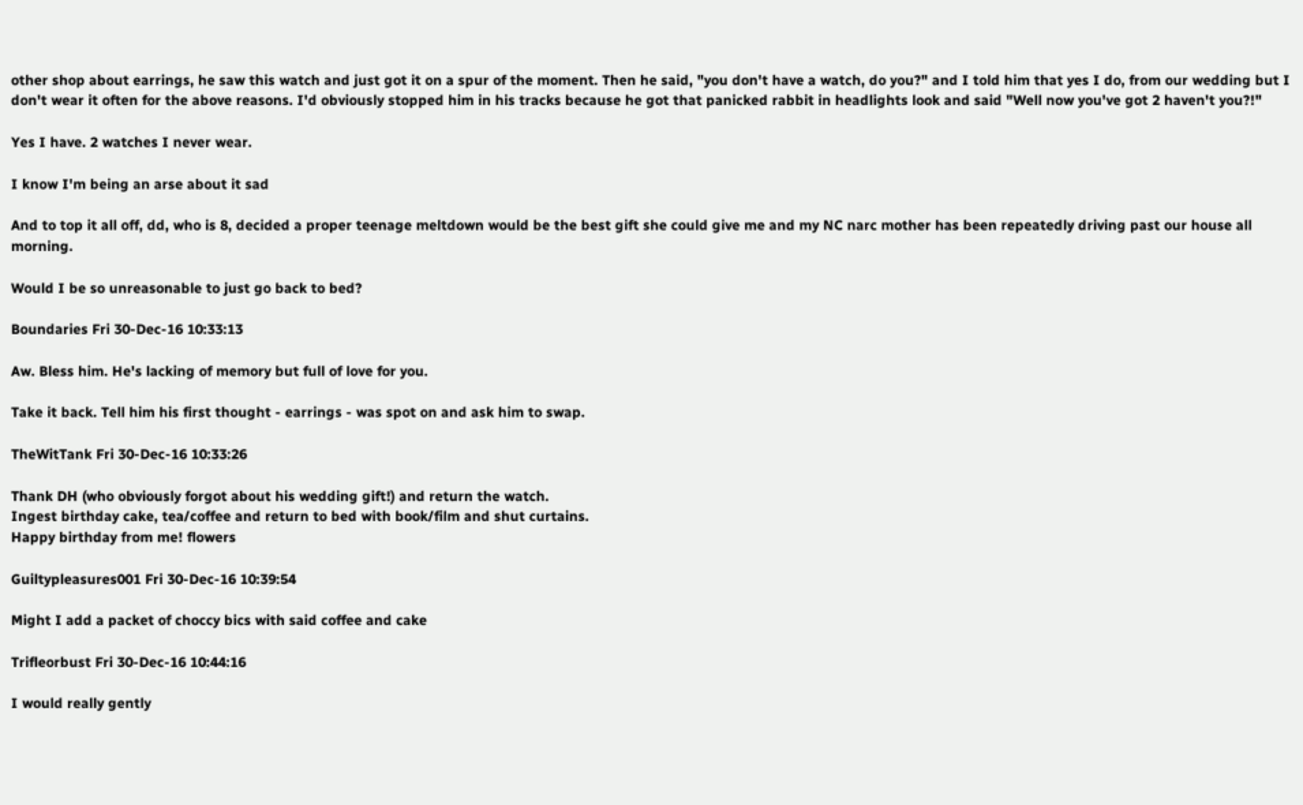other shop about earrings, he saw this watch and just got it on a spur of the moment. Then he said, "you don't have a watch, do you?" and I told him that yes I do, from our wedding but I don't wear it often for the above reasons. I'd obviously stopped him in his tracks because he got that panicked rabbit in headlights look and said "Well now you've got 2 haven't you?!"

Yes I have. 2 watches I never wear.

I know I'm being an arse about it sad

And to top it all off, dd, who is 8, decided a proper teenage meltdown would be the best gift she could give me and my NC narc mother has been repeatedly driving past our house all morning.

Would I be so unreasonable to just go back to bed?

Boundaries Fri 30-Dec-16 10:33:13

Aw. Bless him. He's lacking of memory but full of love for you.

Take it back. Tell him his first thought - earrings - was spot on and ask him to swap.

TheWitTank Fri 30-Dec-16 10:33:26

Thank DH (who obviously forgot about his wedding gift!) and return the watch.
Ingest birthday cake, tea/coffee and return to bed with book/film and shut curtains.
Happy birthday from me! flowers

Guiltypleasures001 Fri 30-Dec-16 10:39:54

Might I add a packet of choccy bics with said coffee and cake

Trifleorbust Fri 30-Dec-16 10:44:16

I would really gently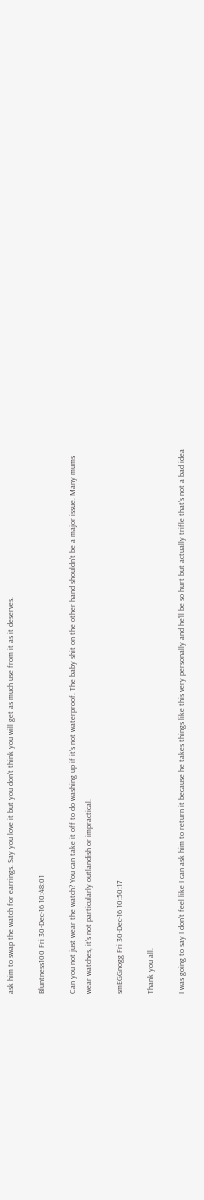ask him to swap the watch for earrings. Say you love it but you don't think you will get as much use from it as it deserves.

Bluntness100 Fri 30-Dec-16 10:48:01

Can you not just wear the watch? You can take it off to do washing up if it's not waterproof. The baby shit on the other hand shouldn't be a major issue. Many mums wear watches, it's not particularly outlandish or impractical.

smEGGnogg Fri 30-Dec-16 10:50:17

Thank you all.

I was going to say I don't feel like I can ask him to return it because he takes things like this very personally and he'll be so hurt but actually trifle that's not a bad idea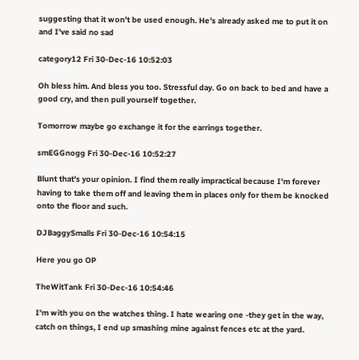suggesting that it won't be used enough. He's already asked me to put it on and I've said no sad

category12 Fri 30-Dec-16 10:52:03

Oh bless him. And bless you too. Stressful day. Go on back to bed and have a good cry, and then pull yourself together.

Tomorrow maybe go exchange it for the earrings together.

smEGGnogg Fri 30-Dec-16 10:52:27

Blunt that's your opinion. I find them really impractical because I'm forever having to take them off and leaving them in places only for them be knocked onto the floor and such.

DJBaggySmalls Fri 30-Dec-16 10:54:15

Here you go OP

TheWitTank Fri 30-Dec-16 10:54:46

I'm with you on the watches thing. I hate wearing one -they get in the way, catch on things, I end up smashing mine against fences etc at the yard.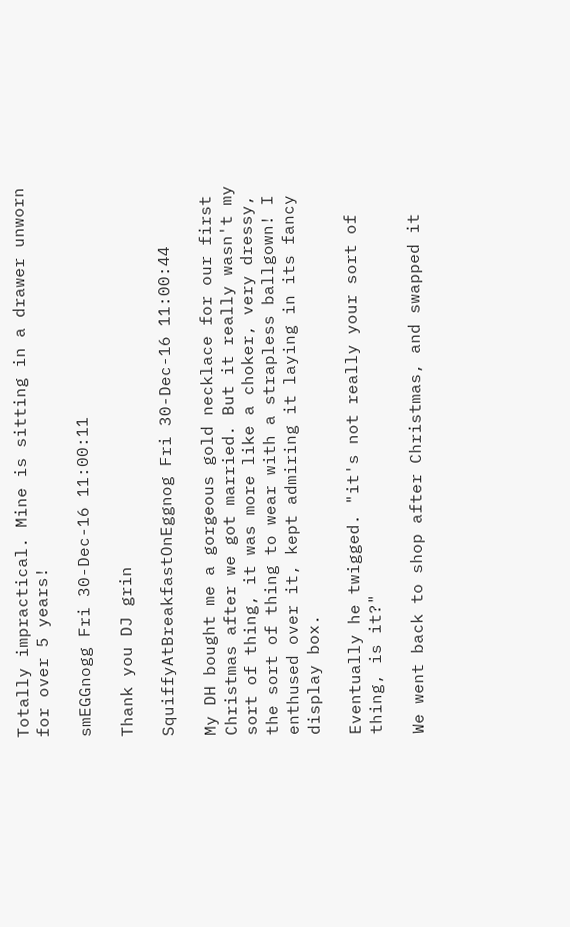Totally impractical. Mine is sitting in a drawer unworn for over 5 years!

smEGGnogg Fri 30-Dec-16 11:00:11

Thank you DJ grin

SquiffyAtBreakfastOnEggnog Fri 30-Dec-16 11:00:44

My DH bought me a gorgeous gold necklace for our first Christmas after we got married. But it really wasn't my sort of thing, it was more like a choker, very dressy, the sort of thing to wear with a strapless ballgown! I enthused over it, kept admiring it laying in its fancy display box.

Eventually he twigged. "it's not really your sort of thing, is it?"

We went back to shop after Christmas, and swapped it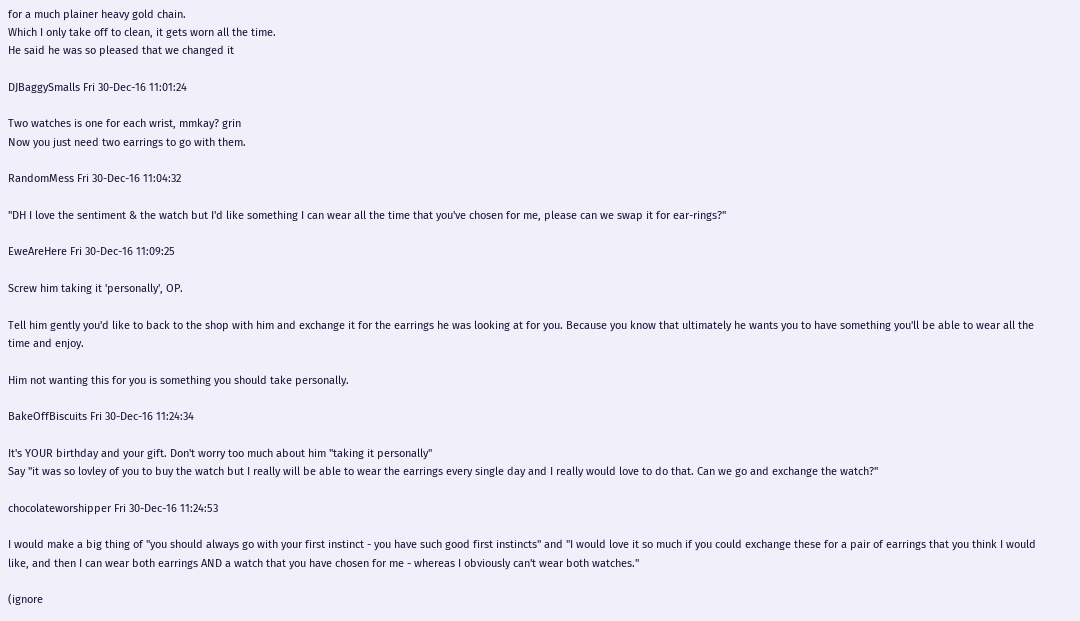for a much plainer heavy gold chain.
Which I only take off to clean, it gets worn all the time.
He said he was so pleased that we changed it

DJBaggySmalls Fri 30-Dec-16 11:01:24

Two watches is one for each wrist, mmkay? grin
Now you just need two earrings to go with them.

RandomMess Fri 30-Dec-16 11:04:32

"DH I love the sentiment & the watch but I'd like something I can wear all the time that you've chosen for me, please can we swap it for ear-rings?"

EweAreHere Fri 30-Dec-16 11:09:25

Screw him taking it 'personally', OP.

Tell him gently you'd like to back to the shop with him and exchange it for the earrings he was looking at for you. Because you know that ultimately he wants you to have something you'll be able to wear all the time and enjoy.

Him not wanting this for you is something you should take personally.

BakeOffBiscuits Fri 30-Dec-16 11:24:34

It's YOUR birthday and your gift. Don't worry too much about him "taking it personally"
Say "it was so lovley of you to buy the watch but I really will be able to wear the earrings every single day and I really would love to do that. Can we go and exchange the watch?"

chocolateworshipper Fri 30-Dec-16 11:24:53

I would make a big thing of "you should always go with your first instinct - you have such good first instincts" and "I would love it so much if you could exchange these for a pair of earrings that you think I would like, and then I can wear both earrings AND a watch that you have chosen for me - whereas I obviously can't wear both watches."

(ignore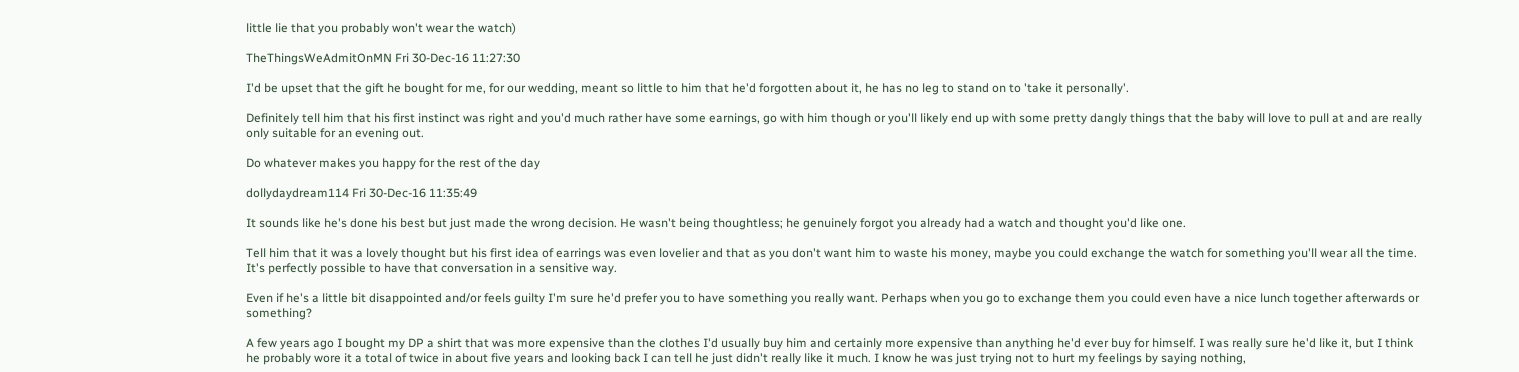little lie that you probably won't wear the watch)

TheThingsWeAdmitOnMN Fri 30-Dec-16 11:27:30

I'd be upset that the gift he bought for me, for our wedding, meant so little to him that he'd forgotten about it, he has no leg to stand on to 'take it personally'.

Definitely tell him that his first instinct was right and you'd much rather have some earnings, go with him though or you'll likely end up with some pretty dangly things that the baby will love to pull at and are really only suitable for an evening out.

Do whatever makes you happy for the rest of the day

dollydaydream114 Fri 30-Dec-16 11:35:49

It sounds like he's done his best but just made the wrong decision. He wasn't being thoughtless; he genuinely forgot you already had a watch and thought you'd like one.

Tell him that it was a lovely thought but his first idea of earrings was even lovelier and that as you don't want him to waste his money, maybe you could exchange the watch for something you'll wear all the time. It's perfectly possible to have that conversation in a sensitive way.

Even if he's a little bit disappointed and/or feels guilty I'm sure he'd prefer you to have something you really want. Perhaps when you go to exchange them you could even have a nice lunch together afterwards or something?

A few years ago I bought my DP a shirt that was more expensive than the clothes I'd usually buy him and certainly more expensive than anything he'd ever buy for himself. I was really sure he'd like it, but I think he probably wore it a total of twice in about five years and looking back I can tell he just didn't really like it much. I know he was just trying not to hurt my feelings by saying nothing,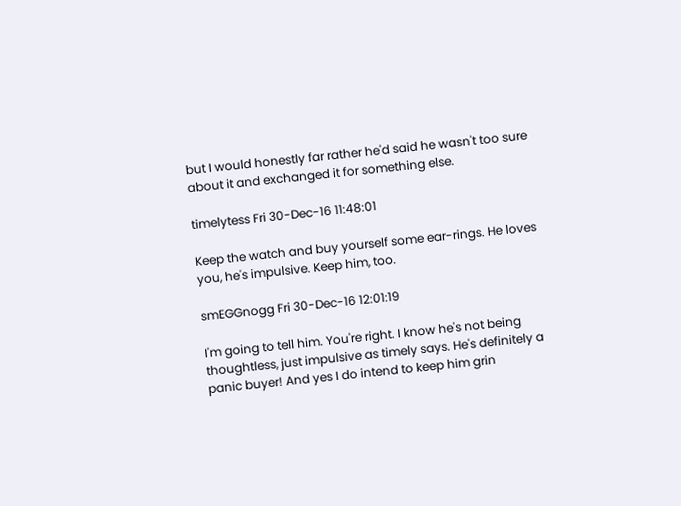but I would honestly far rather he'd said he wasn't too sure about it and exchanged it for something else.

timelytess Fri 30-Dec-16 11:48:01

Keep the watch and buy yourself some ear-rings. He loves you, he's impulsive. Keep him, too.

smEGGnogg Fri 30-Dec-16 12:01:19

I'm going to tell him. You're right. I know he's not being thoughtless, just impulsive as timely says. He's definitely a panic buyer! And yes I do intend to keep him grin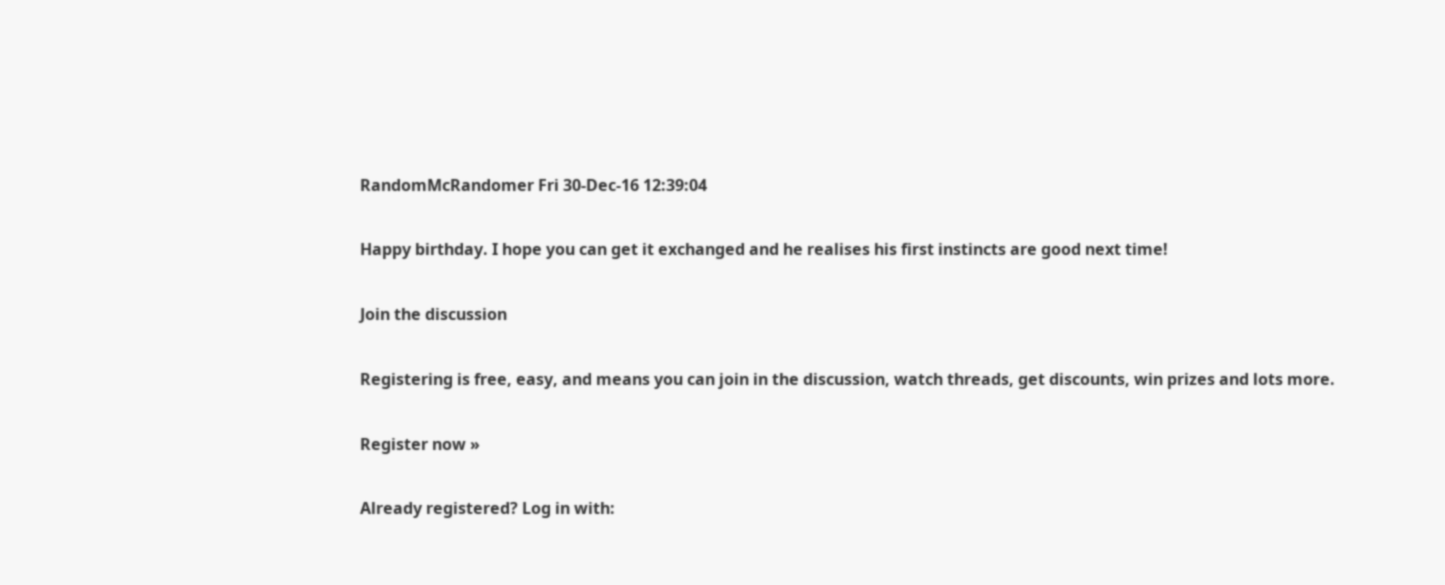RandomMcRandomer Fri 30-Dec-16 12:39:04

Happy birthday. I hope you can get it exchanged and he realises his first instincts are good next time!

Join the discussion

Registering is free, easy, and means you can join in the discussion, watch threads, get discounts, win prizes and lots more.

Register now »

Already registered? Log in with: